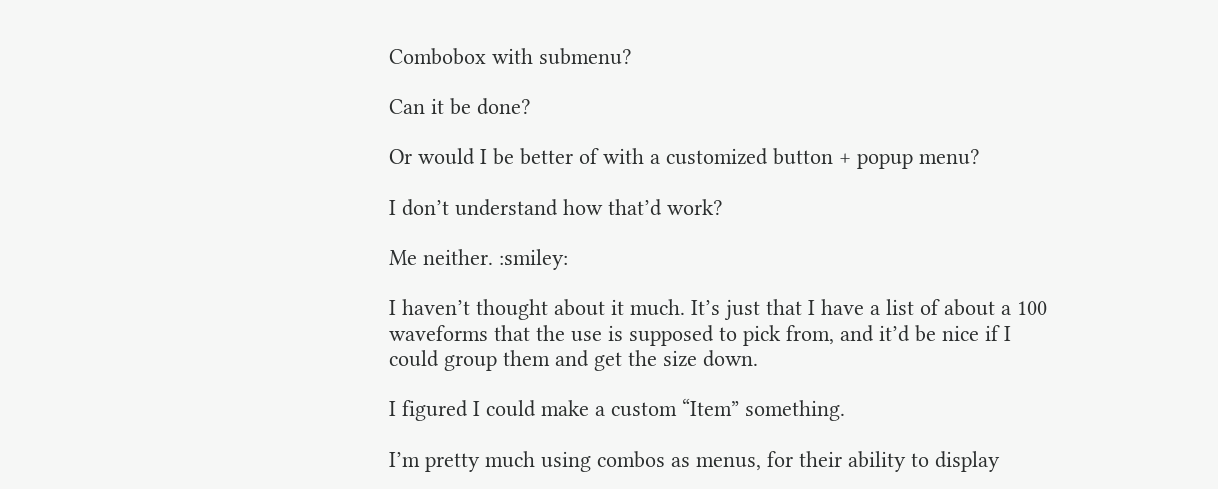Combobox with submenu?

Can it be done?

Or would I be better of with a customized button + popup menu?

I don’t understand how that’d work?

Me neither. :smiley:

I haven’t thought about it much. It’s just that I have a list of about a 100 waveforms that the use is supposed to pick from, and it’d be nice if I could group them and get the size down.

I figured I could make a custom “Item” something.

I’m pretty much using combos as menus, for their ability to display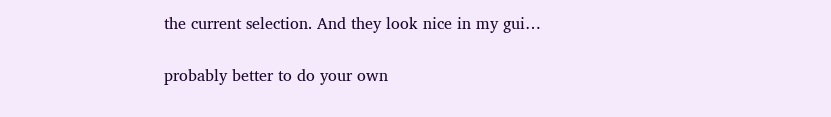the current selection. And they look nice in my gui…

probably better to do your own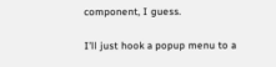component, I guess.

I’ll just hook a popup menu to a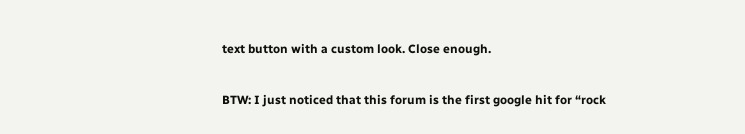text button with a custom look. Close enough.

BTW: I just noticed that this forum is the first google hit for “rock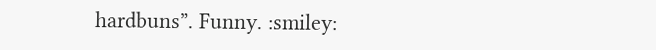hardbuns”. Funny. :smiley: